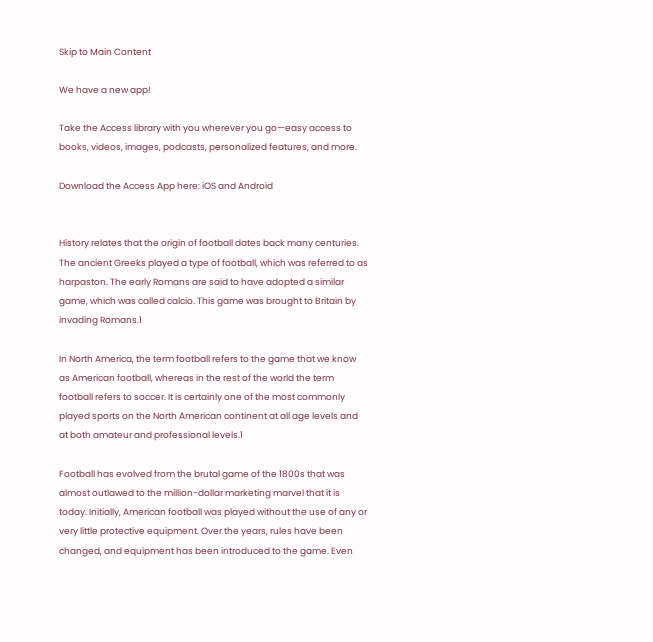Skip to Main Content

We have a new app!

Take the Access library with you wherever you go—easy access to books, videos, images, podcasts, personalized features, and more.

Download the Access App here: iOS and Android


History relates that the origin of football dates back many centuries. The ancient Greeks played a type of football, which was referred to as harpaston. The early Romans are said to have adopted a similar game, which was called calcio. This game was brought to Britain by invading Romans.1

In North America, the term football refers to the game that we know as American football, whereas in the rest of the world the term football refers to soccer. It is certainly one of the most commonly played sports on the North American continent at all age levels and at both amateur and professional levels.1

Football has evolved from the brutal game of the 1800s that was almost outlawed to the million-dollar marketing marvel that it is today. Initially, American football was played without the use of any or very little protective equipment. Over the years, rules have been changed, and equipment has been introduced to the game. Even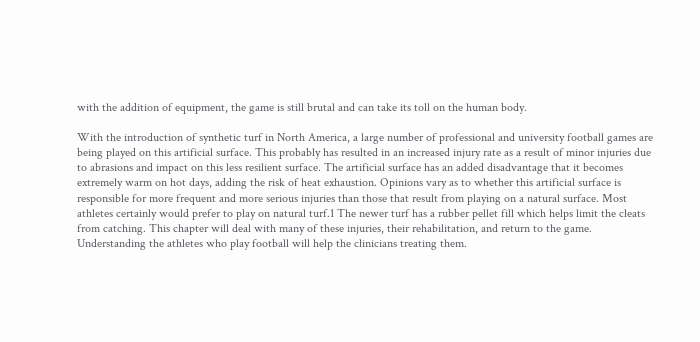with the addition of equipment, the game is still brutal and can take its toll on the human body.

With the introduction of synthetic turf in North America, a large number of professional and university football games are being played on this artificial surface. This probably has resulted in an increased injury rate as a result of minor injuries due to abrasions and impact on this less resilient surface. The artificial surface has an added disadvantage that it becomes extremely warm on hot days, adding the risk of heat exhaustion. Opinions vary as to whether this artificial surface is responsible for more frequent and more serious injuries than those that result from playing on a natural surface. Most athletes certainly would prefer to play on natural turf.1 The newer turf has a rubber pellet fill which helps limit the cleats from catching. This chapter will deal with many of these injuries, their rehabilitation, and return to the game. Understanding the athletes who play football will help the clinicians treating them.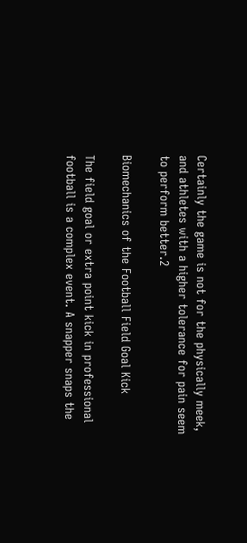Certainly the game is not for the physically meek, and athletes with a higher tolerance for pain seem to perform better.2

Biomechanics of the Football Field Goal Kick

The field goal or extra point kick in professional football is a complex event. A snapper snaps the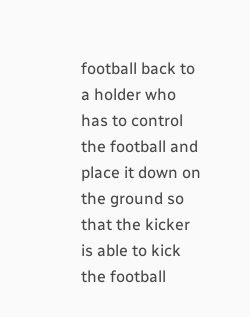football back to a holder who has to control the football and place it down on the ground so that the kicker is able to kick the football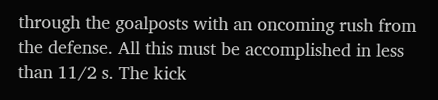through the goalposts with an oncoming rush from the defense. All this must be accomplished in less than 11/2 s. The kick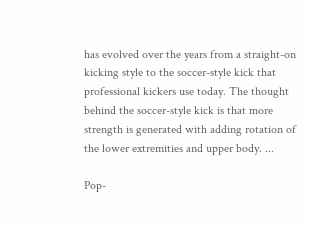has evolved over the years from a straight-on kicking style to the soccer-style kick that professional kickers use today. The thought behind the soccer-style kick is that more strength is generated with adding rotation of the lower extremities and upper body. ...

Pop-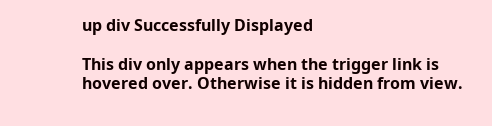up div Successfully Displayed

This div only appears when the trigger link is hovered over. Otherwise it is hidden from view.